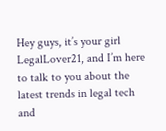Hey guys, it’s your girl LegalLover21, and I’m here to talk to you about the latest trends in legal tech and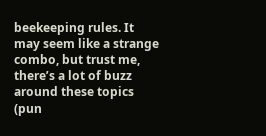beekeeping rules. It may seem like a strange combo, but trust me, there’s a lot of buzz around these topics (pun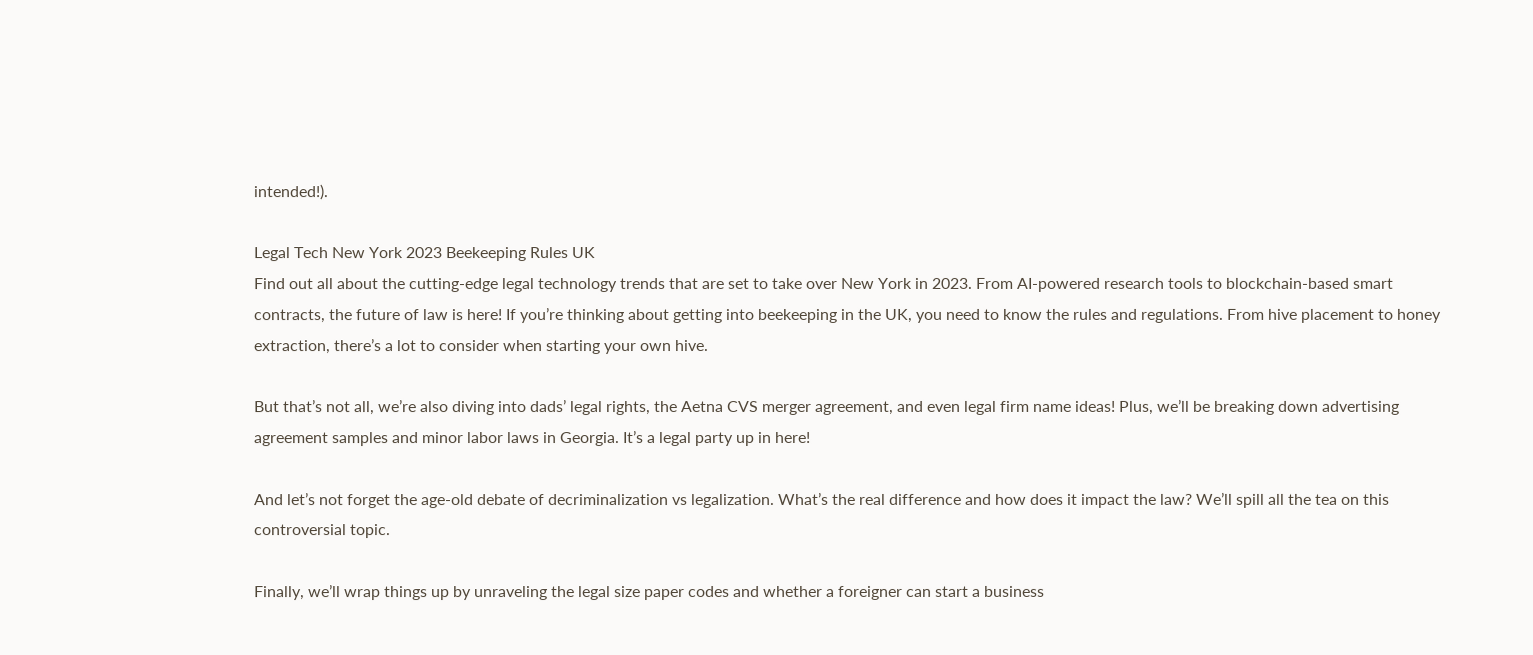intended!).

Legal Tech New York 2023 Beekeeping Rules UK
Find out all about the cutting-edge legal technology trends that are set to take over New York in 2023. From AI-powered research tools to blockchain-based smart contracts, the future of law is here! If you’re thinking about getting into beekeeping in the UK, you need to know the rules and regulations. From hive placement to honey extraction, there’s a lot to consider when starting your own hive.

But that’s not all, we’re also diving into dads’ legal rights, the Aetna CVS merger agreement, and even legal firm name ideas! Plus, we’ll be breaking down advertising agreement samples and minor labor laws in Georgia. It’s a legal party up in here!

And let’s not forget the age-old debate of decriminalization vs legalization. What’s the real difference and how does it impact the law? We’ll spill all the tea on this controversial topic.

Finally, we’ll wrap things up by unraveling the legal size paper codes and whether a foreigner can start a business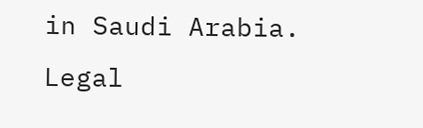in Saudi Arabia. Legal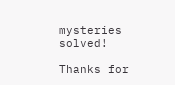mysteries solved!

Thanks for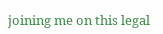joining me on this legal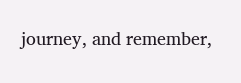journey, and remember,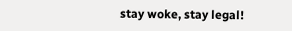stay woke, stay legal!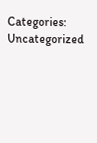Categories: Uncategorized